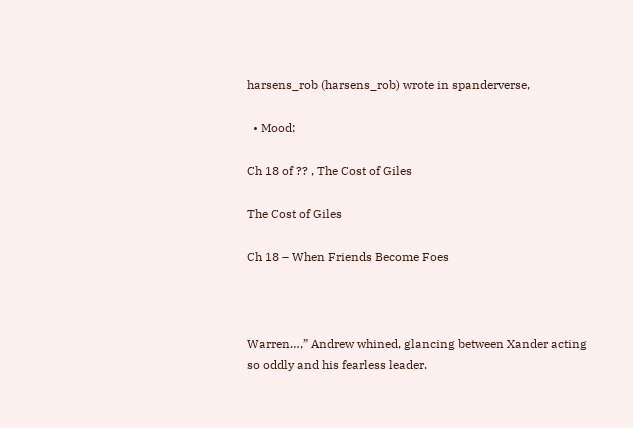harsens_rob (harsens_rob) wrote in spanderverse,

  • Mood:

Ch 18 of ?? , The Cost of Giles

The Cost of Giles

Ch 18 – When Friends Become Foes



Warren…,” Andrew whined, glancing between Xander acting so oddly and his fearless leader.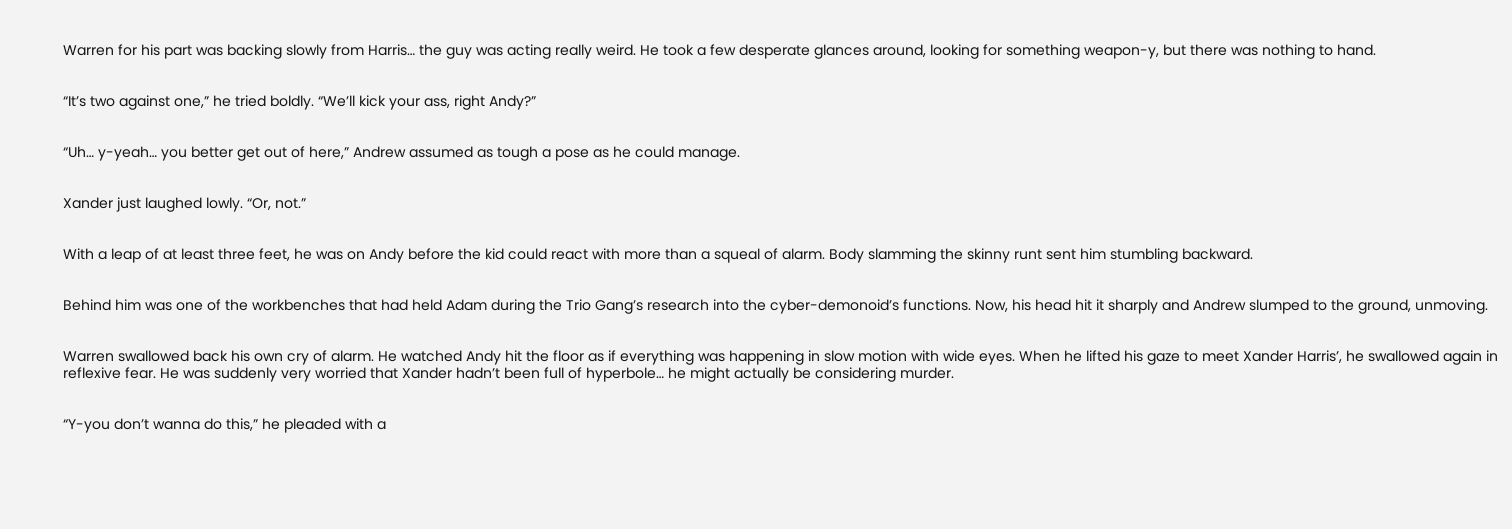Warren for his part was backing slowly from Harris… the guy was acting really weird. He took a few desperate glances around, looking for something weapon-y, but there was nothing to hand.


“It’s two against one,” he tried boldly. “We’ll kick your ass, right Andy?”


“Uh… y-yeah… you better get out of here,” Andrew assumed as tough a pose as he could manage.


Xander just laughed lowly. “Or, not.”


With a leap of at least three feet, he was on Andy before the kid could react with more than a squeal of alarm. Body slamming the skinny runt sent him stumbling backward.


Behind him was one of the workbenches that had held Adam during the Trio Gang’s research into the cyber-demonoid’s functions. Now, his head hit it sharply and Andrew slumped to the ground, unmoving.


Warren swallowed back his own cry of alarm. He watched Andy hit the floor as if everything was happening in slow motion with wide eyes. When he lifted his gaze to meet Xander Harris’, he swallowed again in reflexive fear. He was suddenly very worried that Xander hadn’t been full of hyperbole… he might actually be considering murder.


“Y-you don’t wanna do this,” he pleaded with a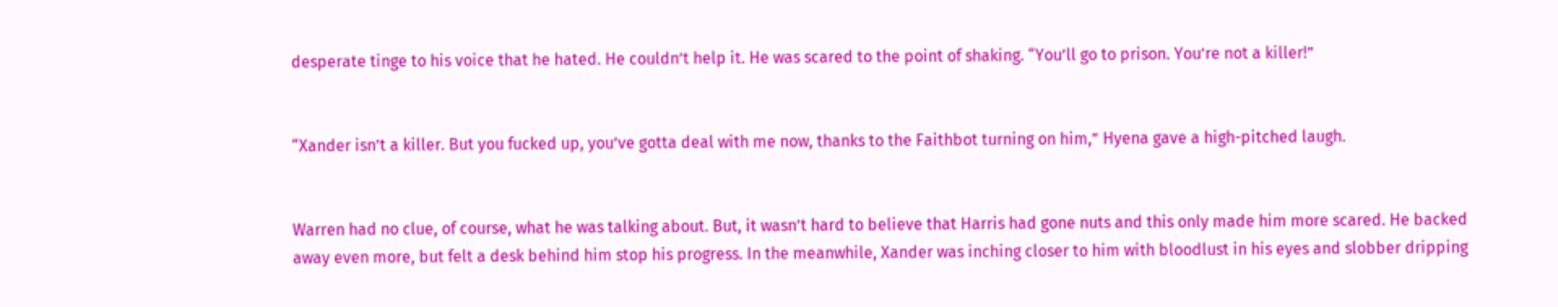desperate tinge to his voice that he hated. He couldn’t help it. He was scared to the point of shaking. “You’ll go to prison. You’re not a killer!”


“Xander isn’t a killer. But you fucked up, you’ve gotta deal with me now, thanks to the Faithbot turning on him,” Hyena gave a high-pitched laugh.


Warren had no clue, of course, what he was talking about. But, it wasn’t hard to believe that Harris had gone nuts and this only made him more scared. He backed away even more, but felt a desk behind him stop his progress. In the meanwhile, Xander was inching closer to him with bloodlust in his eyes and slobber dripping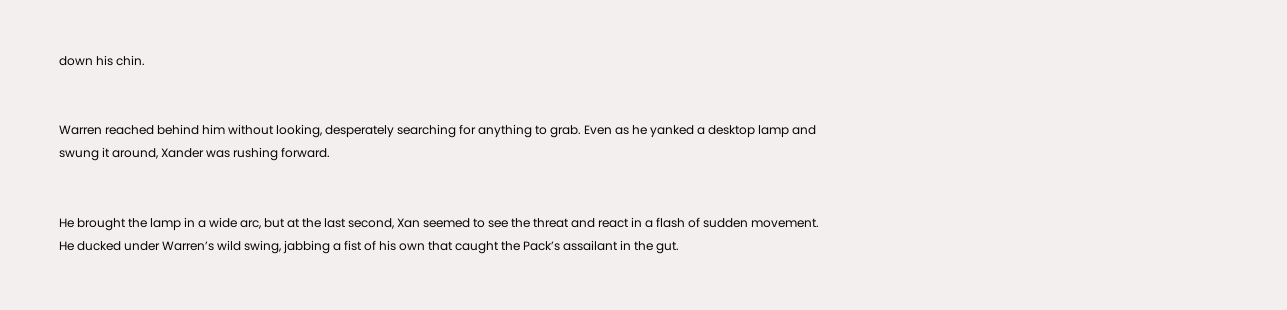down his chin.


Warren reached behind him without looking, desperately searching for anything to grab. Even as he yanked a desktop lamp and swung it around, Xander was rushing forward.


He brought the lamp in a wide arc, but at the last second, Xan seemed to see the threat and react in a flash of sudden movement. He ducked under Warren’s wild swing, jabbing a fist of his own that caught the Pack’s assailant in the gut.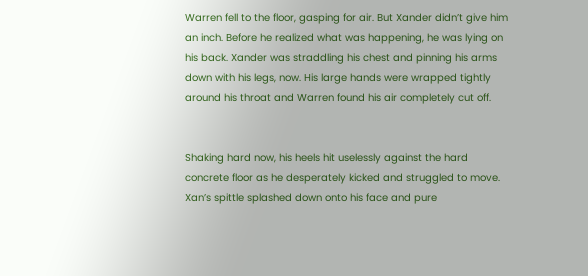Warren fell to the floor, gasping for air. But Xander didn’t give him an inch. Before he realized what was happening, he was lying on his back. Xander was straddling his chest and pinning his arms down with his legs, now. His large hands were wrapped tightly around his throat and Warren found his air completely cut off.


Shaking hard now, his heels hit uselessly against the hard concrete floor as he desperately kicked and struggled to move. Xan’s spittle splashed down onto his face and pure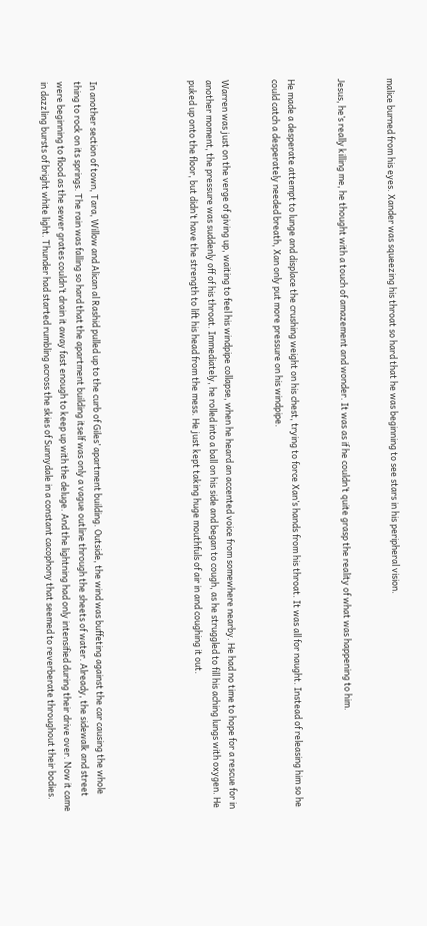malice burned from his eyes. Xander was squeezing his throat so hard that he was beginning to see stars in his peripheral vision.


Jesus, he’s really killing me, he thought with a touch of amazement and wonder. It was as if he couldn’t quite grasp the reality of what was happening to him.


He made a desperate attempt to lunge and displace the crushing weight on his chest, trying to force Xan’s hands from his throat. It was all for naught. Instead of releasing him so he could catch a desperately needed breath, Xan only put more pressure on his windpipe.


Warren was just on the verge of giving up, waiting to feel his windpipe collapse, when he heard an accented voice from somewhere nearby. He had no time to hope for a rescue for in another moment, the pressure was suddenly off of his throat. Immediately, he rolled into a ball on his side and began to cough, as he struggled to fill his aching lungs with oxygen. He puked up onto the floor, but didn’t have the strength to lift his head from the mess. He just kept taking huge mouthfuls of air in and coughing it out.





In another section of town, Tara, Willow and Alican al Rashid pulled up to the curb of Giles’ apartment building. Outside, the wind was buffeting against the car causing the whole thing to rock on its springs. The rain was falling so hard that the apartment building itself was only a vague outline through the sheets of water. Already, the sidewalk and street were beginning to flood as the sewer grates couldn’t drain it away fast enough to keep up with the deluge. And the lightning had only intensified during their drive over. Now it came in dazzling bursts of bright white light. Thunder had started rumbling across the skies of Sunnydale in a constant cacophony that seemed to reverberate throughout their bodies.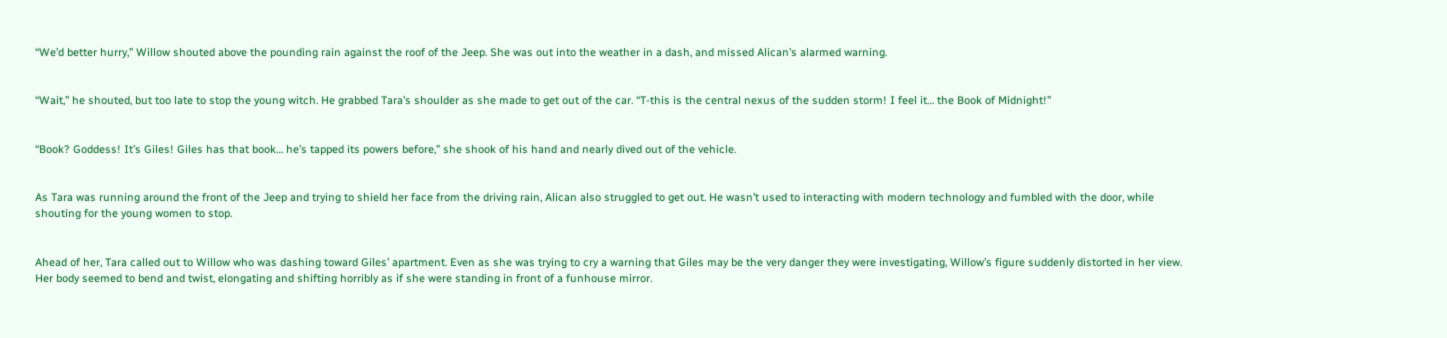“We’d better hurry,” Willow shouted above the pounding rain against the roof of the Jeep. She was out into the weather in a dash, and missed Alican’s alarmed warning.


“Wait,” he shouted, but too late to stop the young witch. He grabbed Tara’s shoulder as she made to get out of the car. “T-this is the central nexus of the sudden storm! I feel it… the Book of Midnight!”


“Book? Goddess! It’s Giles! Giles has that book… he’s tapped its powers before,” she shook of his hand and nearly dived out of the vehicle.


As Tara was running around the front of the Jeep and trying to shield her face from the driving rain, Alican also struggled to get out. He wasn’t used to interacting with modern technology and fumbled with the door, while shouting for the young women to stop.


Ahead of her, Tara called out to Willow who was dashing toward Giles’ apartment. Even as she was trying to cry a warning that Giles may be the very danger they were investigating, Willow’s figure suddenly distorted in her view. Her body seemed to bend and twist, elongating and shifting horribly as if she were standing in front of a funhouse mirror.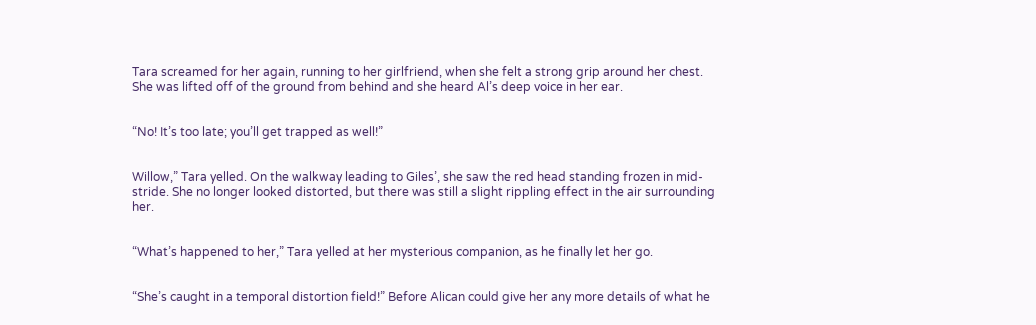Tara screamed for her again, running to her girlfriend, when she felt a strong grip around her chest. She was lifted off of the ground from behind and she heard Al’s deep voice in her ear.


“No! It’s too late; you’ll get trapped as well!”


Willow,” Tara yelled. On the walkway leading to Giles’, she saw the red head standing frozen in mid-stride. She no longer looked distorted, but there was still a slight rippling effect in the air surrounding her.


“What’s happened to her,” Tara yelled at her mysterious companion, as he finally let her go.


“She’s caught in a temporal distortion field!” Before Alican could give her any more details of what he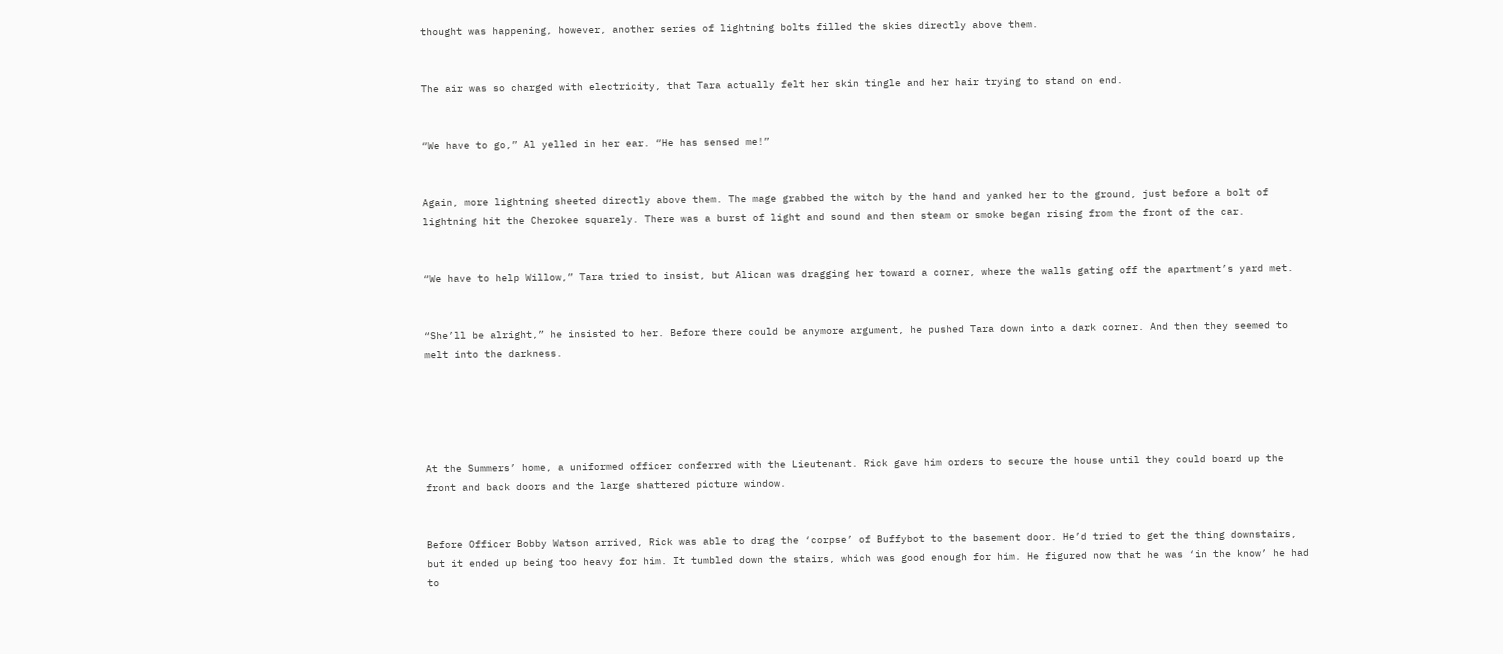thought was happening, however, another series of lightning bolts filled the skies directly above them.


The air was so charged with electricity, that Tara actually felt her skin tingle and her hair trying to stand on end.


“We have to go,” Al yelled in her ear. “He has sensed me!”


Again, more lightning sheeted directly above them. The mage grabbed the witch by the hand and yanked her to the ground, just before a bolt of lightning hit the Cherokee squarely. There was a burst of light and sound and then steam or smoke began rising from the front of the car.


“We have to help Willow,” Tara tried to insist, but Alican was dragging her toward a corner, where the walls gating off the apartment’s yard met.


“She’ll be alright,” he insisted to her. Before there could be anymore argument, he pushed Tara down into a dark corner. And then they seemed to melt into the darkness.





At the Summers’ home, a uniformed officer conferred with the Lieutenant. Rick gave him orders to secure the house until they could board up the front and back doors and the large shattered picture window.


Before Officer Bobby Watson arrived, Rick was able to drag the ‘corpse’ of Buffybot to the basement door. He’d tried to get the thing downstairs, but it ended up being too heavy for him. It tumbled down the stairs, which was good enough for him. He figured now that he was ‘in the know’ he had to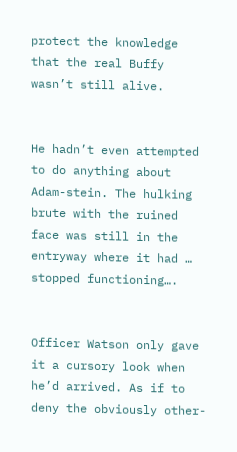protect the knowledge that the real Buffy wasn’t still alive.


He hadn’t even attempted to do anything about Adam-stein. The hulking brute with the ruined face was still in the entryway where it had … stopped functioning….


Officer Watson only gave it a cursory look when he’d arrived. As if to deny the obviously other-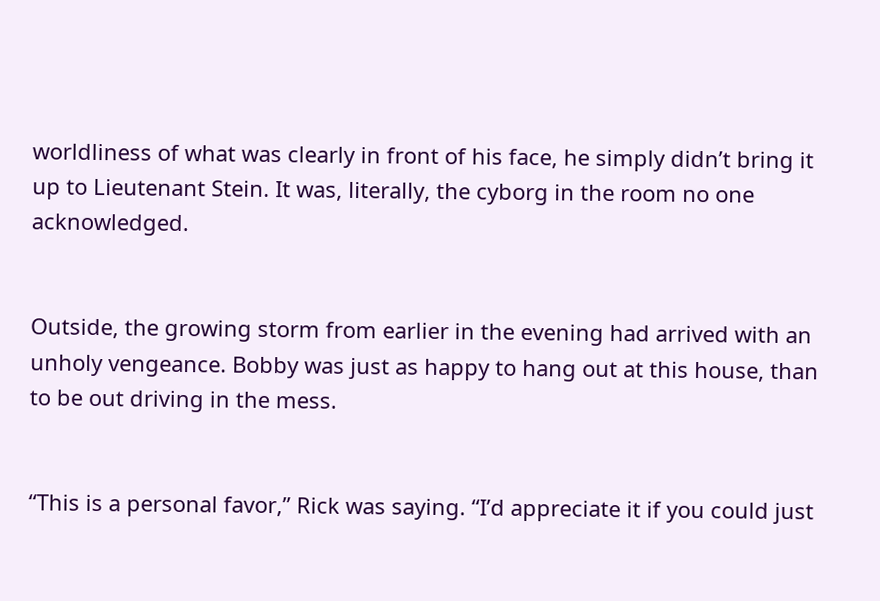worldliness of what was clearly in front of his face, he simply didn’t bring it up to Lieutenant Stein. It was, literally, the cyborg in the room no one acknowledged.


Outside, the growing storm from earlier in the evening had arrived with an unholy vengeance. Bobby was just as happy to hang out at this house, than to be out driving in the mess.


“This is a personal favor,” Rick was saying. “I’d appreciate it if you could just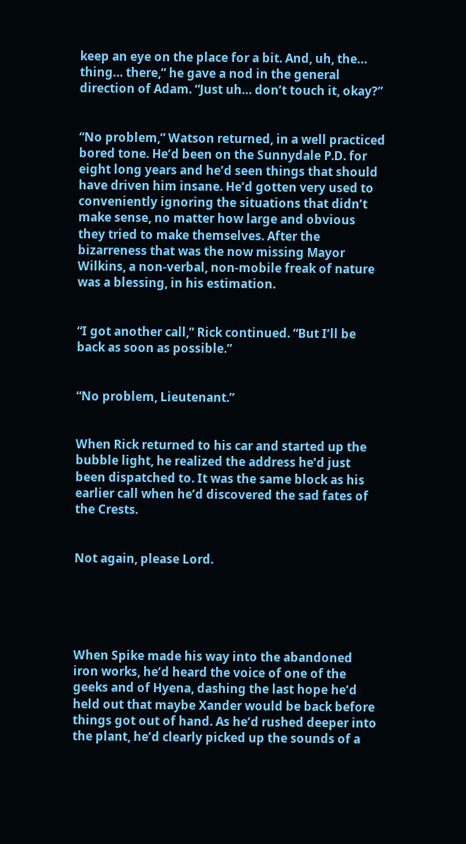keep an eye on the place for a bit. And, uh, the… thing… there,” he gave a nod in the general direction of Adam. “Just uh… don’t touch it, okay?”


“No problem,” Watson returned, in a well practiced bored tone. He’d been on the Sunnydale P.D. for eight long years and he’d seen things that should have driven him insane. He’d gotten very used to conveniently ignoring the situations that didn’t make sense, no matter how large and obvious they tried to make themselves. After the bizarreness that was the now missing Mayor Wilkins, a non-verbal, non-mobile freak of nature was a blessing, in his estimation.


“I got another call,” Rick continued. “But I’ll be back as soon as possible.”


“No problem, Lieutenant.”


When Rick returned to his car and started up the bubble light, he realized the address he’d just been dispatched to. It was the same block as his earlier call when he’d discovered the sad fates of the Crests.


Not again, please Lord.





When Spike made his way into the abandoned iron works, he’d heard the voice of one of the geeks and of Hyena, dashing the last hope he’d held out that maybe Xander would be back before things got out of hand. As he’d rushed deeper into the plant, he’d clearly picked up the sounds of a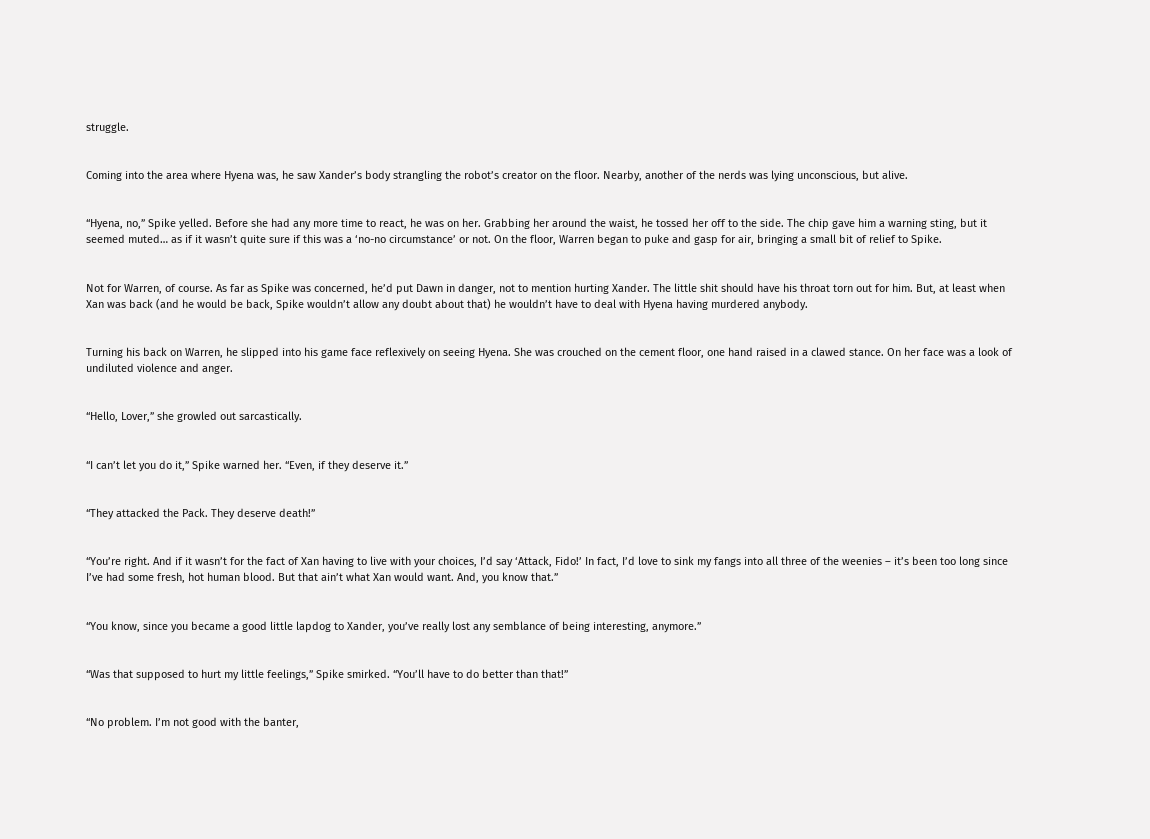struggle.


Coming into the area where Hyena was, he saw Xander’s body strangling the robot’s creator on the floor. Nearby, another of the nerds was lying unconscious, but alive.


“Hyena, no,” Spike yelled. Before she had any more time to react, he was on her. Grabbing her around the waist, he tossed her off to the side. The chip gave him a warning sting, but it seemed muted… as if it wasn’t quite sure if this was a ‘no-no circumstance’ or not. On the floor, Warren began to puke and gasp for air, bringing a small bit of relief to Spike.


Not for Warren, of course. As far as Spike was concerned, he’d put Dawn in danger, not to mention hurting Xander. The little shit should have his throat torn out for him. But, at least when Xan was back (and he would be back, Spike wouldn’t allow any doubt about that) he wouldn’t have to deal with Hyena having murdered anybody.


Turning his back on Warren, he slipped into his game face reflexively on seeing Hyena. She was crouched on the cement floor, one hand raised in a clawed stance. On her face was a look of undiluted violence and anger.


“Hello, Lover,” she growled out sarcastically.


“I can’t let you do it,” Spike warned her. “Even, if they deserve it.”


“They attacked the Pack. They deserve death!”


“You’re right. And if it wasn’t for the fact of Xan having to live with your choices, I’d say ‘Attack, Fido!’ In fact, I’d love to sink my fangs into all three of the weenies – it’s been too long since I’ve had some fresh, hot human blood. But that ain’t what Xan would want. And, you know that.”


“You know, since you became a good little lapdog to Xander, you’ve really lost any semblance of being interesting, anymore.”


“Was that supposed to hurt my little feelings,” Spike smirked. “You’ll have to do better than that!”


“No problem. I’m not good with the banter,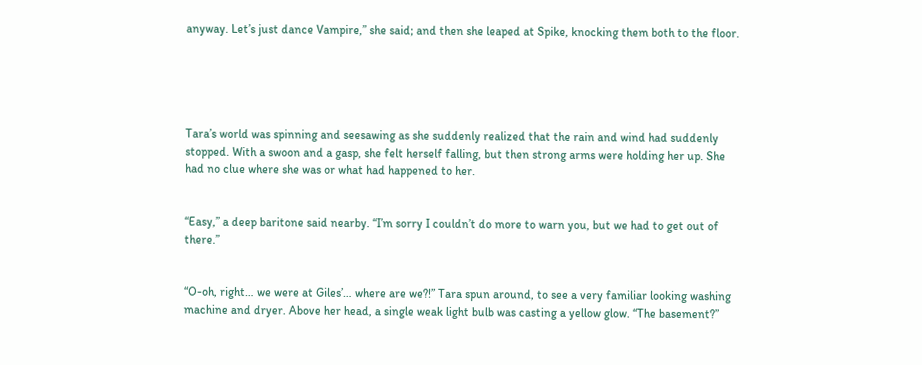anyway. Let’s just dance Vampire,” she said; and then she leaped at Spike, knocking them both to the floor.





Tara’s world was spinning and seesawing as she suddenly realized that the rain and wind had suddenly stopped. With a swoon and a gasp, she felt herself falling, but then strong arms were holding her up. She had no clue where she was or what had happened to her.


“Easy,” a deep baritone said nearby. “I’m sorry I couldn’t do more to warn you, but we had to get out of there.”


“O-oh, right… we were at Giles’… where are we?!” Tara spun around, to see a very familiar looking washing machine and dryer. Above her head, a single weak light bulb was casting a yellow glow. “The basement?”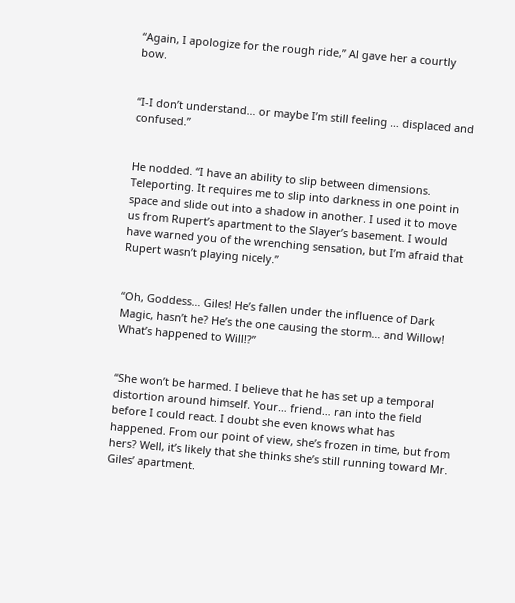“Again, I apologize for the rough ride,” Al gave her a courtly bow.


“I-I don’t understand… or maybe I’m still feeling … displaced and confused.”


He nodded. “I have an ability to slip between dimensions. Teleporting. It requires me to slip into darkness in one point in space and slide out into a shadow in another. I used it to move us from Rupert’s apartment to the Slayer’s basement. I would have warned you of the wrenching sensation, but I’m afraid that Rupert wasn’t playing nicely.”


“Oh, Goddess… Giles! He’s fallen under the influence of Dark Magic, hasn’t he? He’s the one causing the storm… and Willow! What’s happened to Will!?”


“She won’t be harmed. I believe that he has set up a temporal distortion around himself. Your… friend… ran into the field before I could react. I doubt she even knows what has happened. From our point of view, she’s frozen in time, but from hers? Well, it’s likely that she thinks she’s still running toward Mr. Giles’ apartment.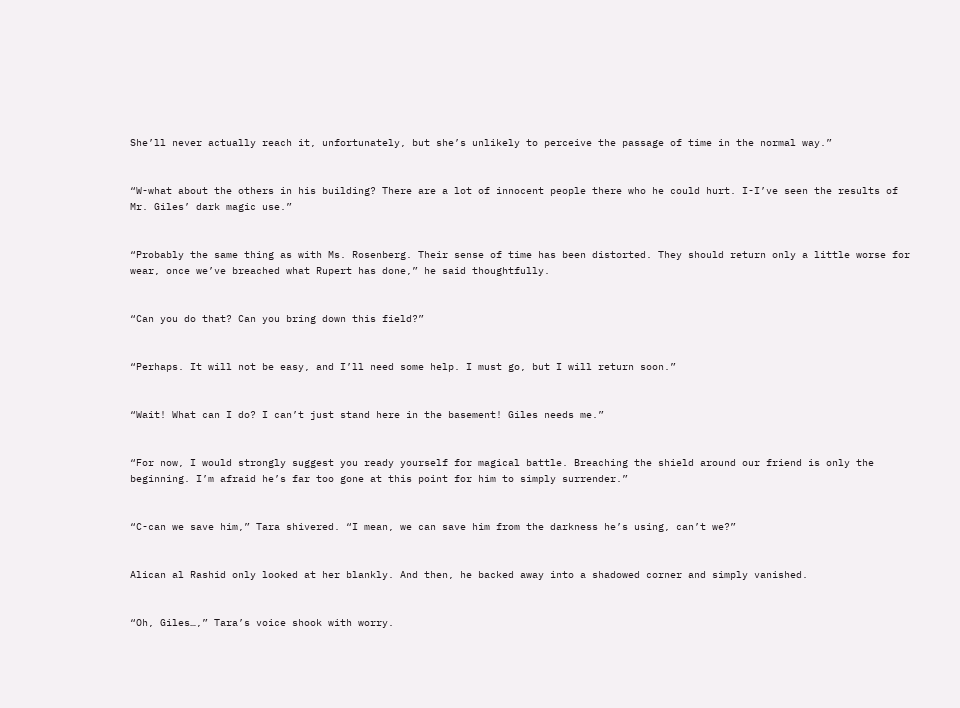She’ll never actually reach it, unfortunately, but she’s unlikely to perceive the passage of time in the normal way.”


“W-what about the others in his building? There are a lot of innocent people there who he could hurt. I-I’ve seen the results of Mr. Giles’ dark magic use.”


“Probably the same thing as with Ms. Rosenberg. Their sense of time has been distorted. They should return only a little worse for wear, once we’ve breached what Rupert has done,” he said thoughtfully.


“Can you do that? Can you bring down this field?”


“Perhaps. It will not be easy, and I’ll need some help. I must go, but I will return soon.”


“Wait! What can I do? I can’t just stand here in the basement! Giles needs me.”


“For now, I would strongly suggest you ready yourself for magical battle. Breaching the shield around our friend is only the beginning. I’m afraid he’s far too gone at this point for him to simply surrender.”


“C-can we save him,” Tara shivered. “I mean, we can save him from the darkness he’s using, can’t we?”


Alican al Rashid only looked at her blankly. And then, he backed away into a shadowed corner and simply vanished.


“Oh, Giles…,” Tara’s voice shook with worry.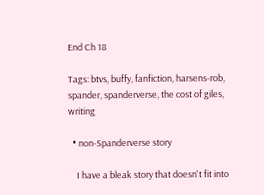End Ch 18

Tags: btvs, buffy, fanfiction, harsens-rob, spander, spanderverse, the cost of giles, writing

  • non-Spanderverse story

    I have a bleak story that doesn't fit into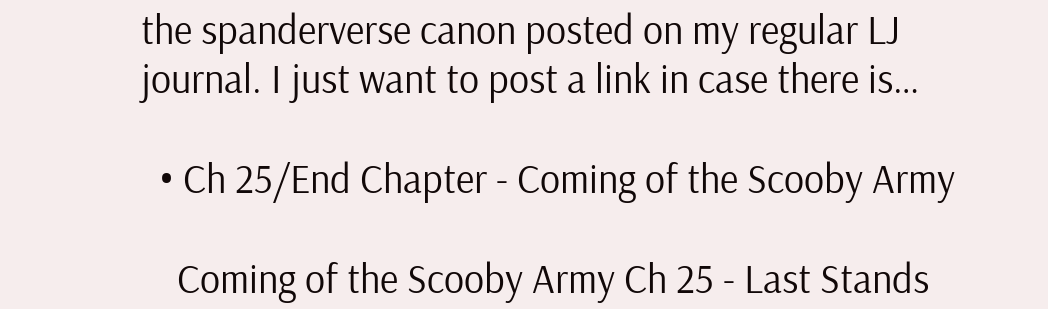the spanderverse canon posted on my regular LJ journal. I just want to post a link in case there is…

  • Ch 25/End Chapter - Coming of the Scooby Army

    Coming of the Scooby Army Ch 25 - Last Stands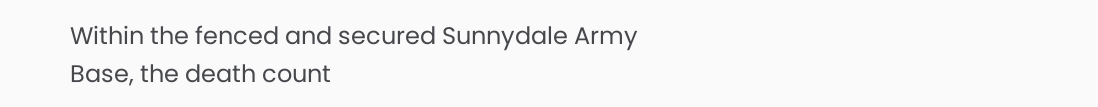Within the fenced and secured Sunnydale Army Base, the death count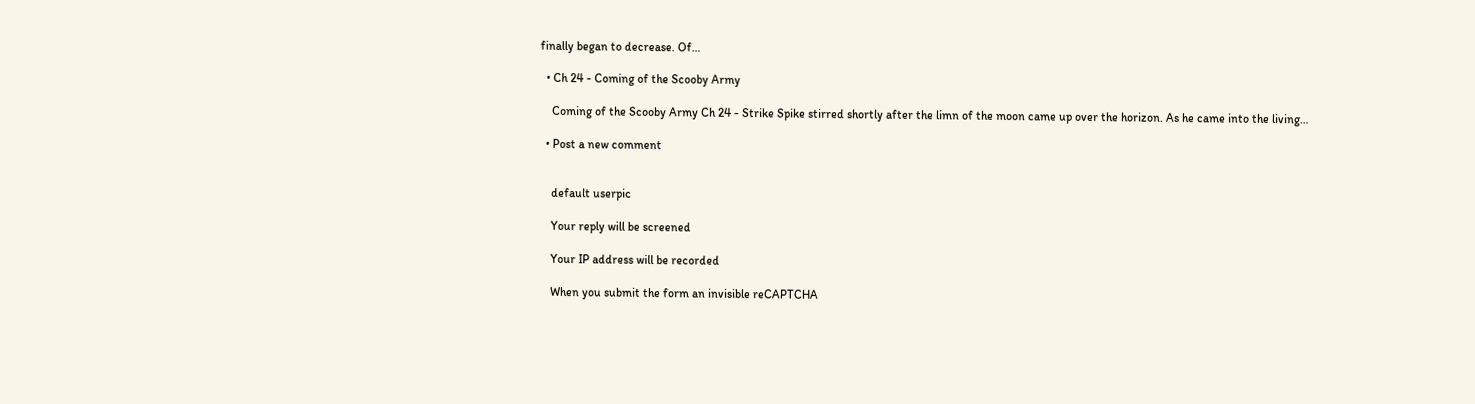finally began to decrease. Of…

  • Ch 24 - Coming of the Scooby Army

    Coming of the Scooby Army Ch 24 - Strike Spike stirred shortly after the limn of the moon came up over the horizon. As he came into the living…

  • Post a new comment


    default userpic

    Your reply will be screened

    Your IP address will be recorded

    When you submit the form an invisible reCAPTCHA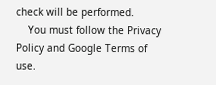check will be performed.
    You must follow the Privacy Policy and Google Terms of use.